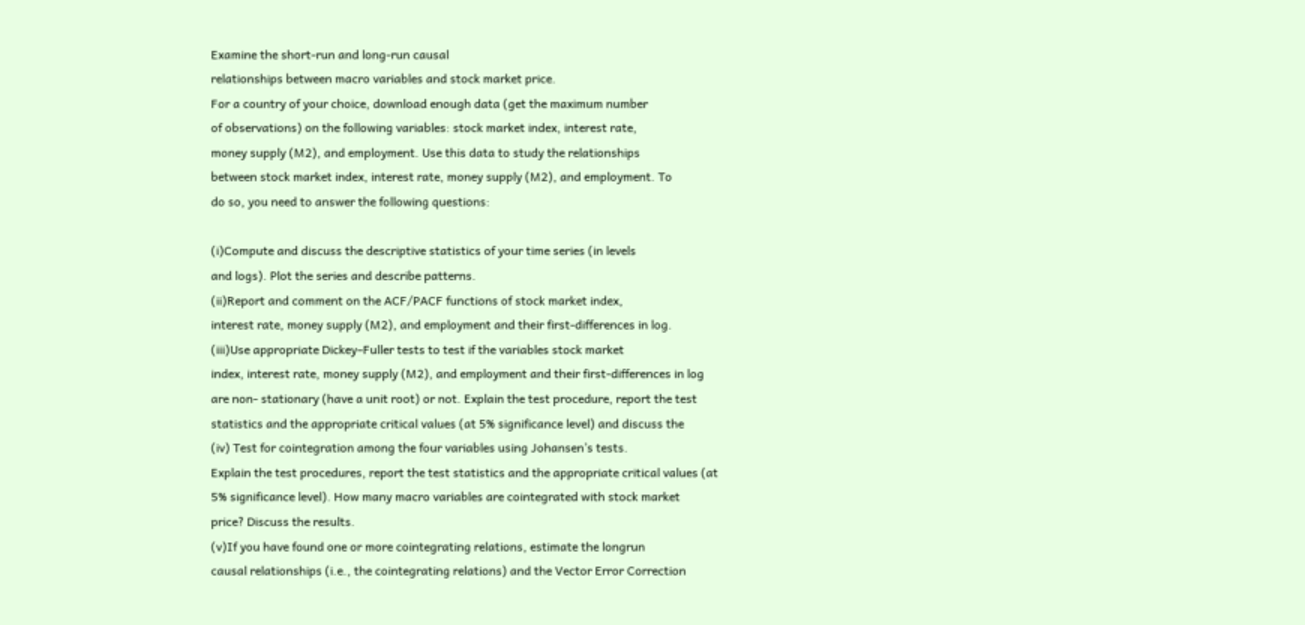Examine the short-run and long-run causal
relationships between macro variables and stock market price.
For a country of your choice, download enough data (get the maximum number
of observations) on the following variables: stock market index, interest rate,
money supply (M2), and employment. Use this data to study the relationships
between stock market index, interest rate, money supply (M2), and employment. To
do so, you need to answer the following questions:

(i)Compute and discuss the descriptive statistics of your time series (in levels
and logs). Plot the series and describe patterns.
(ii)Report and comment on the ACF/PACF functions of stock market index,
interest rate, money supply (M2), and employment and their first-differences in log.
(iii)Use appropriate Dickey–Fuller tests to test if the variables stock market
index, interest rate, money supply (M2), and employment and their first-differences in log
are non- stationary (have a unit root) or not. Explain the test procedure, report the test
statistics and the appropriate critical values (at 5% significance level) and discuss the
(iv) Test for cointegration among the four variables using Johansen’s tests.
Explain the test procedures, report the test statistics and the appropriate critical values (at
5% significance level). How many macro variables are cointegrated with stock market
price? Discuss the results.
(v)If you have found one or more cointegrating relations, estimate the longrun
causal relationships (i.e., the cointegrating relations) and the Vector Error Correction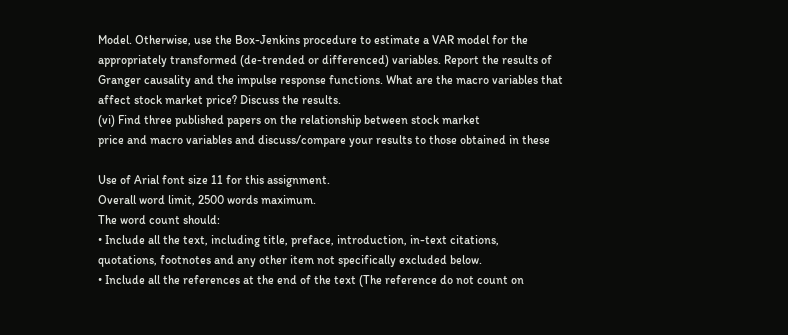Model. Otherwise, use the Box-Jenkins procedure to estimate a VAR model for the
appropriately transformed (de-trended or differenced) variables. Report the results of
Granger causality and the impulse response functions. What are the macro variables that
affect stock market price? Discuss the results.
(vi) Find three published papers on the relationship between stock market
price and macro variables and discuss/compare your results to those obtained in these

Use of Arial font size 11 for this assignment.
Overall word limit, 2500 words maximum.
The word count should:
• Include all the text, including title, preface, introduction, in-text citations,
quotations, footnotes and any other item not specifically excluded below.
• Include all the references at the end of the text (The reference do not count on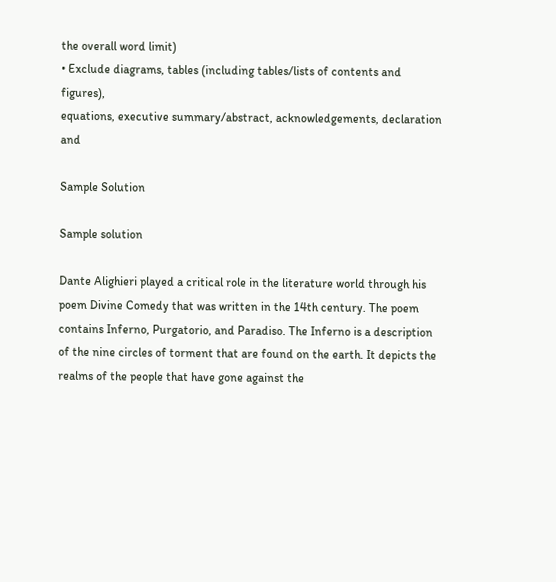the overall word limit)
• Exclude diagrams, tables (including tables/lists of contents and figures),
equations, executive summary/abstract, acknowledgements, declaration and

Sample Solution

Sample solution

Dante Alighieri played a critical role in the literature world through his poem Divine Comedy that was written in the 14th century. The poem contains Inferno, Purgatorio, and Paradiso. The Inferno is a description of the nine circles of torment that are found on the earth. It depicts the realms of the people that have gone against the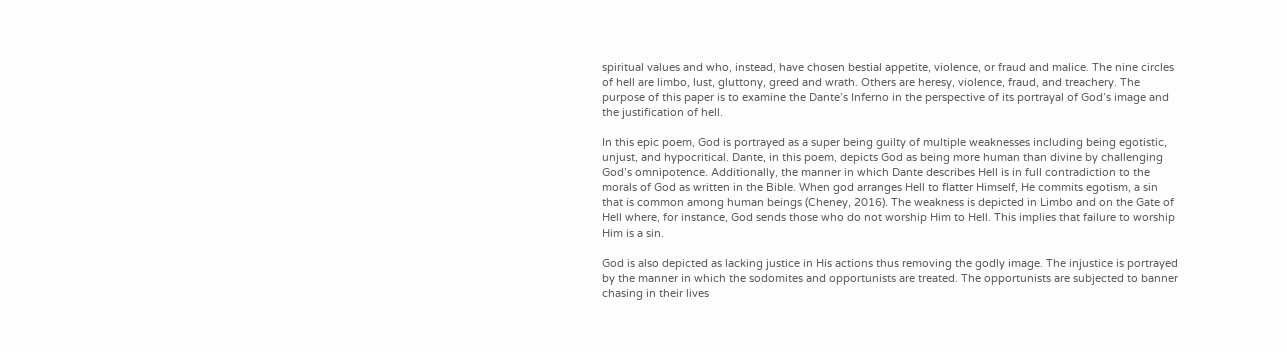spiritual values and who, instead, have chosen bestial appetite, violence, or fraud and malice. The nine circles of hell are limbo, lust, gluttony, greed and wrath. Others are heresy, violence, fraud, and treachery. The purpose of this paper is to examine the Dante’s Inferno in the perspective of its portrayal of God’s image and the justification of hell.

In this epic poem, God is portrayed as a super being guilty of multiple weaknesses including being egotistic, unjust, and hypocritical. Dante, in this poem, depicts God as being more human than divine by challenging God’s omnipotence. Additionally, the manner in which Dante describes Hell is in full contradiction to the morals of God as written in the Bible. When god arranges Hell to flatter Himself, He commits egotism, a sin that is common among human beings (Cheney, 2016). The weakness is depicted in Limbo and on the Gate of Hell where, for instance, God sends those who do not worship Him to Hell. This implies that failure to worship Him is a sin.

God is also depicted as lacking justice in His actions thus removing the godly image. The injustice is portrayed by the manner in which the sodomites and opportunists are treated. The opportunists are subjected to banner chasing in their lives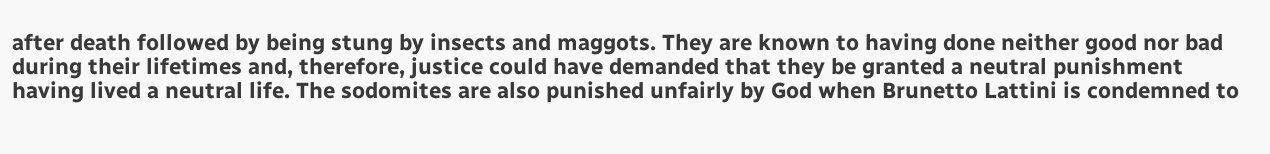after death followed by being stung by insects and maggots. They are known to having done neither good nor bad during their lifetimes and, therefore, justice could have demanded that they be granted a neutral punishment having lived a neutral life. The sodomites are also punished unfairly by God when Brunetto Lattini is condemned to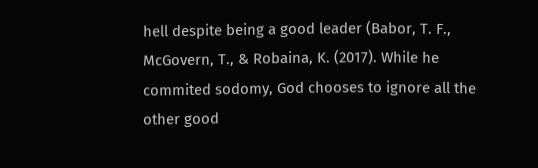hell despite being a good leader (Babor, T. F., McGovern, T., & Robaina, K. (2017). While he commited sodomy, God chooses to ignore all the other good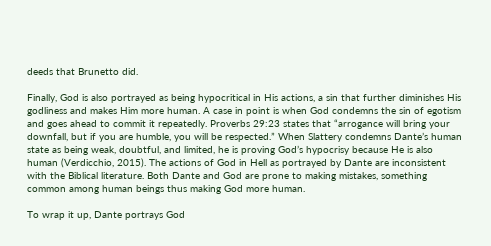deeds that Brunetto did.

Finally, God is also portrayed as being hypocritical in His actions, a sin that further diminishes His godliness and makes Him more human. A case in point is when God condemns the sin of egotism and goes ahead to commit it repeatedly. Proverbs 29:23 states that “arrogance will bring your downfall, but if you are humble, you will be respected.” When Slattery condemns Dante’s human state as being weak, doubtful, and limited, he is proving God’s hypocrisy because He is also human (Verdicchio, 2015). The actions of God in Hell as portrayed by Dante are inconsistent with the Biblical literature. Both Dante and God are prone to making mistakes, something common among human beings thus making God more human.

To wrap it up, Dante portrays God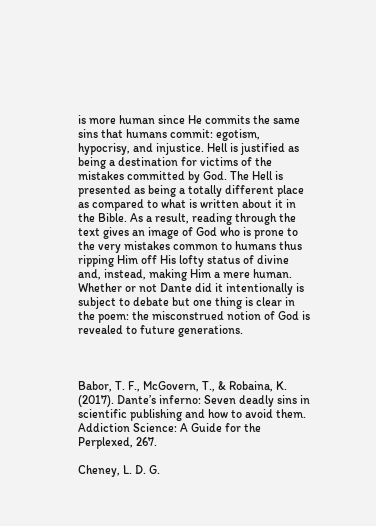is more human since He commits the same sins that humans commit: egotism, hypocrisy, and injustice. Hell is justified as being a destination for victims of the mistakes committed by God. The Hell is presented as being a totally different place as compared to what is written about it in the Bible. As a result, reading through the text gives an image of God who is prone to the very mistakes common to humans thus ripping Him off His lofty status of divine and, instead, making Him a mere human. Whether or not Dante did it intentionally is subject to debate but one thing is clear in the poem: the misconstrued notion of God is revealed to future generations.



Babor, T. F., McGovern, T., & Robaina, K. (2017). Dante’s inferno: Seven deadly sins in scientific publishing and how to avoid them. Addiction Science: A Guide for the Perplexed, 267.

Cheney, L. D. G.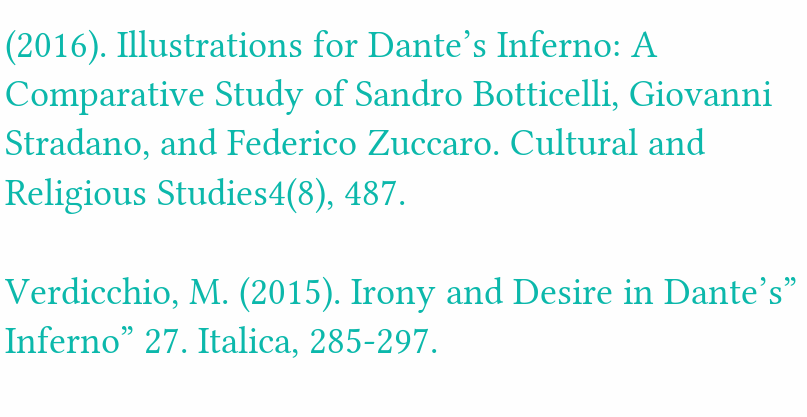(2016). Illustrations for Dante’s Inferno: A Comparative Study of Sandro Botticelli, Giovanni Stradano, and Federico Zuccaro. Cultural and Religious Studies4(8), 487.

Verdicchio, M. (2015). Irony and Desire in Dante’s” Inferno” 27. Italica, 285-297.